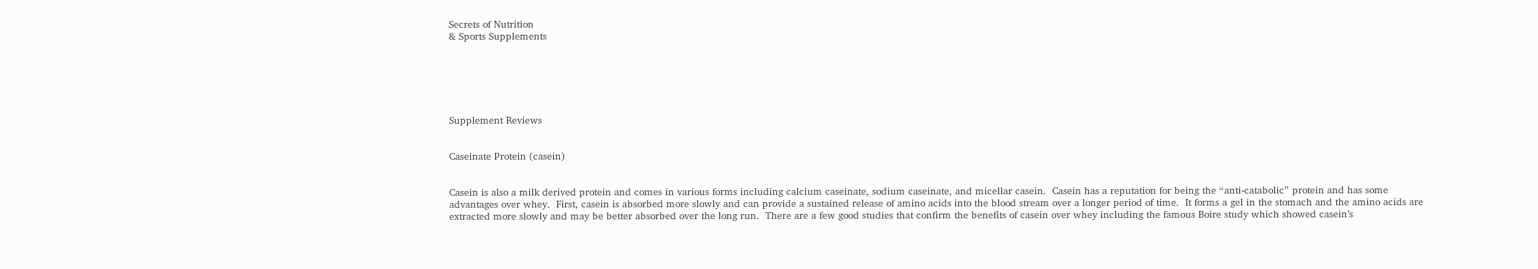Secrets of Nutrition
& Sports Supplements






Supplement Reviews


Caseinate Protein (casein)


Casein is also a milk derived protein and comes in various forms including calcium caseinate, sodium caseinate, and micellar casein.  Casein has a reputation for being the “anti-catabolic” protein and has some advantages over whey.  First, casein is absorbed more slowly and can provide a sustained release of amino acids into the blood stream over a longer period of time.  It forms a gel in the stomach and the amino acids are extracted more slowly and may be better absorbed over the long run.  There are a few good studies that confirm the benefits of casein over whey including the famous Boire study which showed casein’s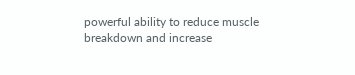powerful ability to reduce muscle breakdown and increase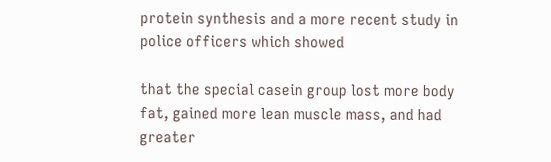protein synthesis and a more recent study in police officers which showed

that the special casein group lost more body fat, gained more lean muscle mass, and had greater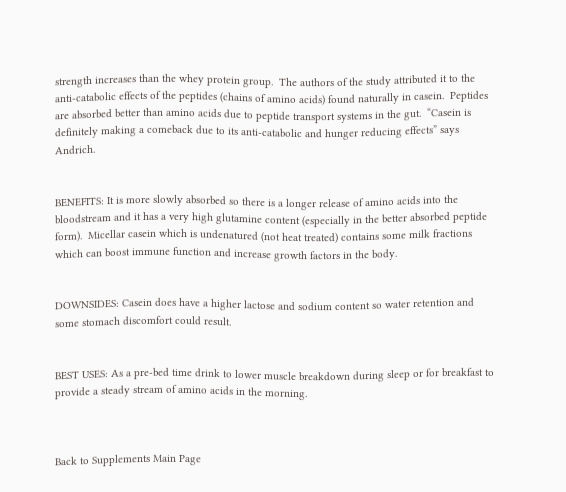strength increases than the whey protein group.  The authors of the study attributed it to the anti-catabolic effects of the peptides (chains of amino acids) found naturally in casein.  Peptides are absorbed better than amino acids due to peptide transport systems in the gut.  “Casein is definitely making a comeback due to its anti-catabolic and hunger reducing effects” says Andrich.


BENEFITS: It is more slowly absorbed so there is a longer release of amino acids into the bloodstream and it has a very high glutamine content (especially in the better absorbed peptide form).  Micellar casein which is undenatured (not heat treated) contains some milk fractions which can boost immune function and increase growth factors in the body.


DOWNSIDES: Casein does have a higher lactose and sodium content so water retention and some stomach discomfort could result.


BEST USES: As a pre-bed time drink to lower muscle breakdown during sleep or for breakfast to provide a steady stream of amino acids in the morning.



Back to Supplements Main Page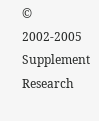© 2002-2005 Supplement Research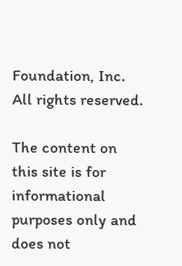Foundation, Inc. All rights reserved.

The content on this site is for informational purposes only and does not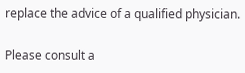replace the advice of a qualified physician.

Please consult a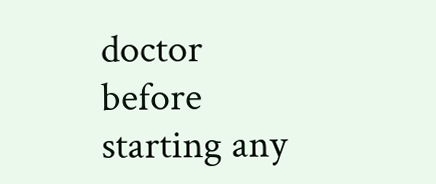doctor before starting any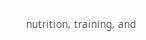nutrition, training, and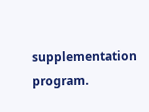supplementation program.